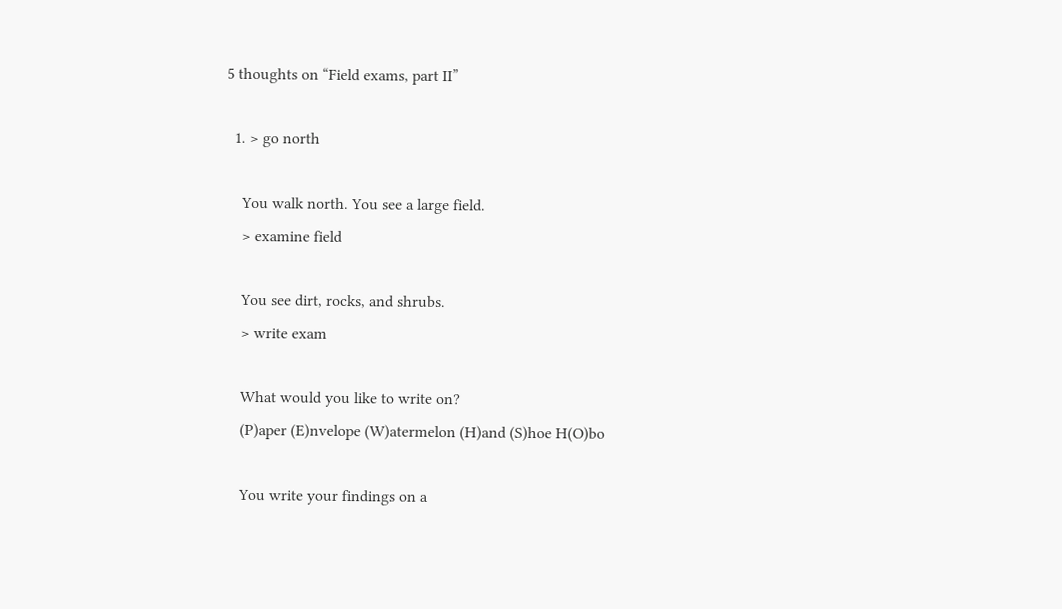5 thoughts on “Field exams, part II”

  1. > go north

    You walk north. You see a large field.
    > examine field

    You see dirt, rocks, and shrubs.
    > write exam

    What would you like to write on?
    (P)aper (E)nvelope (W)atermelon (H)and (S)hoe H(O)bo

    You write your findings on a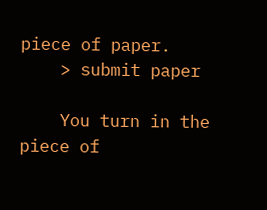piece of paper.
    > submit paper

    You turn in the piece of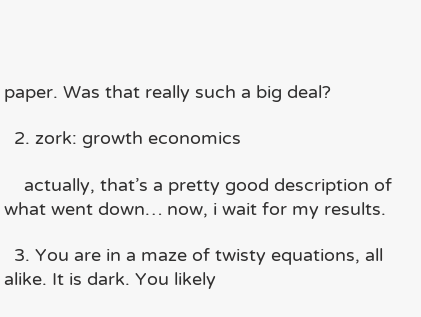paper. Was that really such a big deal?

  2. zork: growth economics

    actually, that’s a pretty good description of what went down… now, i wait for my results.

  3. You are in a maze of twisty equations, all alike. It is dark. You likely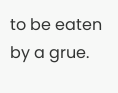to be eaten by a grue.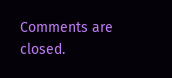Comments are closed.